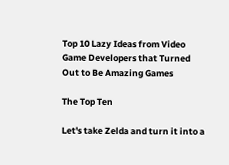Top 10 Lazy Ideas from Video Game Developers that Turned Out to Be Amazing Games

The Top Ten

Let's take Zelda and turn it into a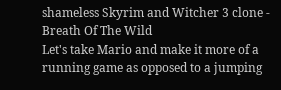shameless Skyrim and Witcher 3 clone - Breath Of The Wild
Let's take Mario and make it more of a running game as opposed to a jumping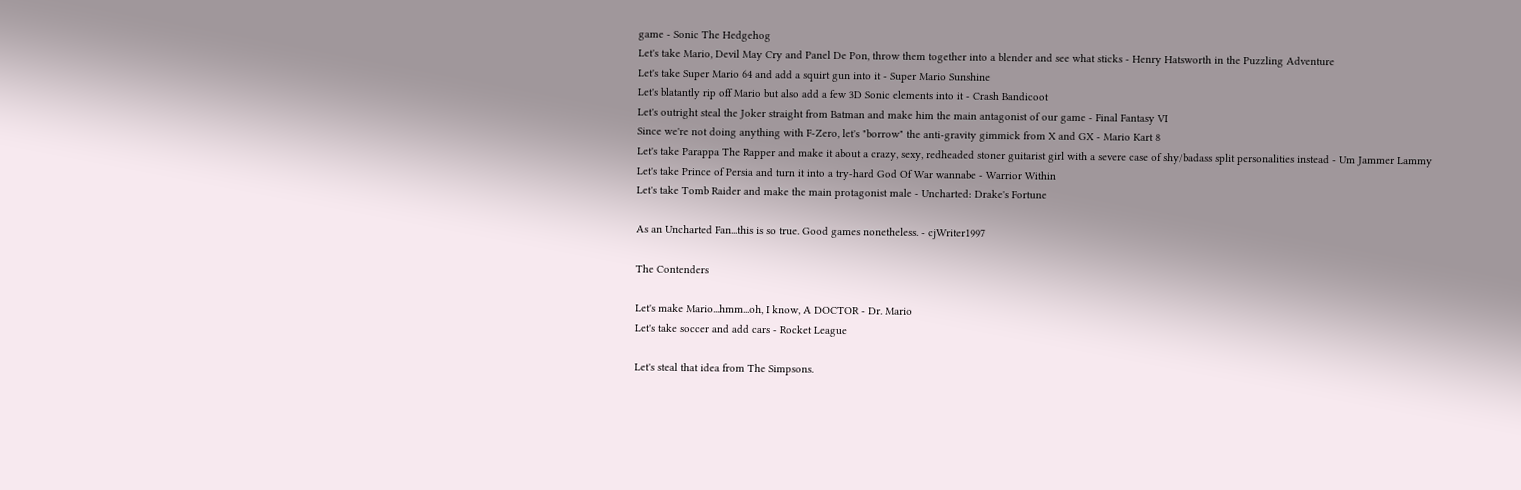game - Sonic The Hedgehog
Let's take Mario, Devil May Cry and Panel De Pon, throw them together into a blender and see what sticks - Henry Hatsworth in the Puzzling Adventure
Let's take Super Mario 64 and add a squirt gun into it - Super Mario Sunshine
Let's blatantly rip off Mario but also add a few 3D Sonic elements into it - Crash Bandicoot
Let's outright steal the Joker straight from Batman and make him the main antagonist of our game - Final Fantasy VI
Since we're not doing anything with F-Zero, let's "borrow" the anti-gravity gimmick from X and GX - Mario Kart 8
Let's take Parappa The Rapper and make it about a crazy, sexy, redheaded stoner guitarist girl with a severe case of shy/badass split personalities instead - Um Jammer Lammy
Let's take Prince of Persia and turn it into a try-hard God Of War wannabe - Warrior Within
Let's take Tomb Raider and make the main protagonist male - Uncharted: Drake's Fortune

As an Uncharted Fan...this is so true. Good games nonetheless. - cjWriter1997

The Contenders

Let's make Mario...hmm...oh, I know, A DOCTOR - Dr. Mario
Let's take soccer and add cars - Rocket League

Let's steal that idea from The Simpsons.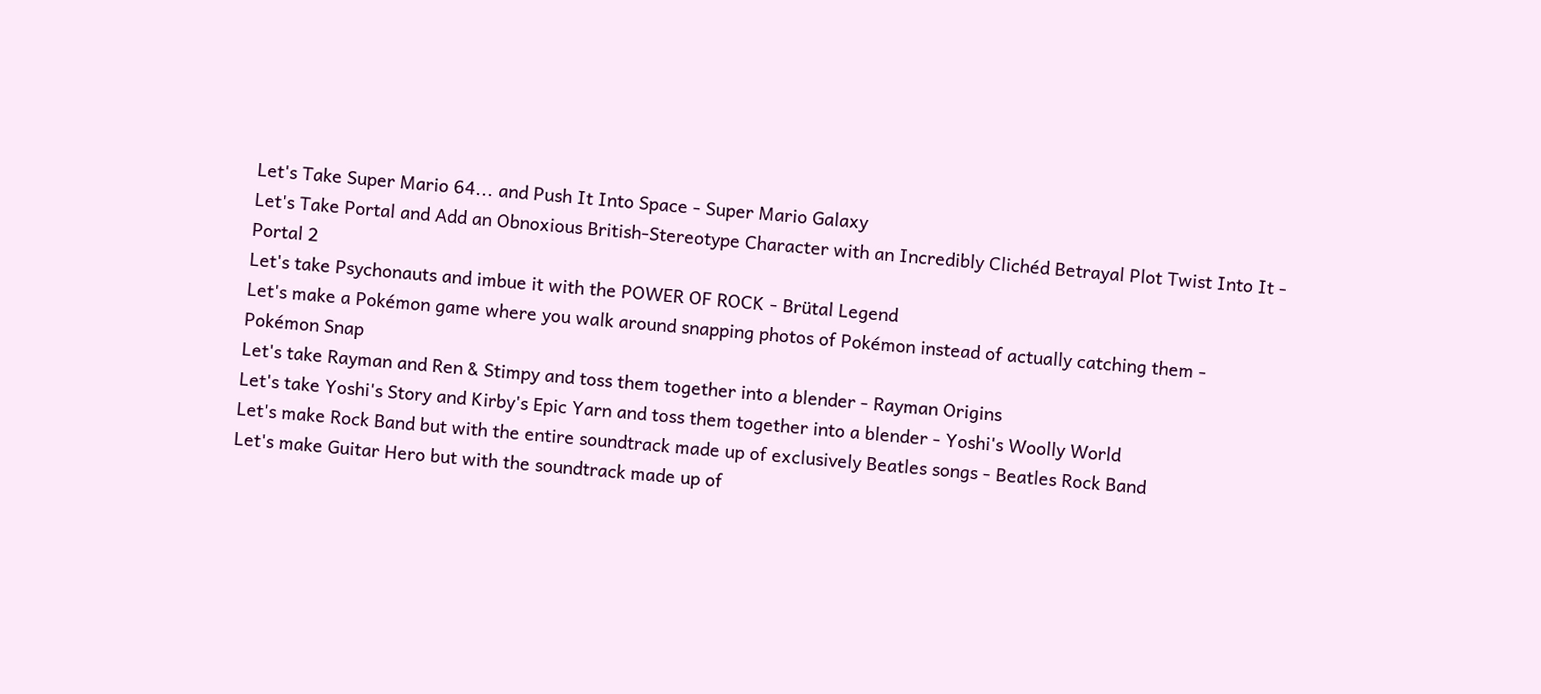Let's Take Super Mario 64... and Push It Into Space - Super Mario Galaxy
Let's Take Portal and Add an Obnoxious British-Stereotype Character with an Incredibly Clichéd Betrayal Plot Twist Into It - Portal 2
Let's take Psychonauts and imbue it with the POWER OF ROCK - Brütal Legend
Let's make a Pokémon game where you walk around snapping photos of Pokémon instead of actually catching them - Pokémon Snap
Let's take Rayman and Ren & Stimpy and toss them together into a blender - Rayman Origins
Let's take Yoshi's Story and Kirby's Epic Yarn and toss them together into a blender - Yoshi's Woolly World
Let's make Rock Band but with the entire soundtrack made up of exclusively Beatles songs - Beatles Rock Band
Let's make Guitar Hero but with the soundtrack made up of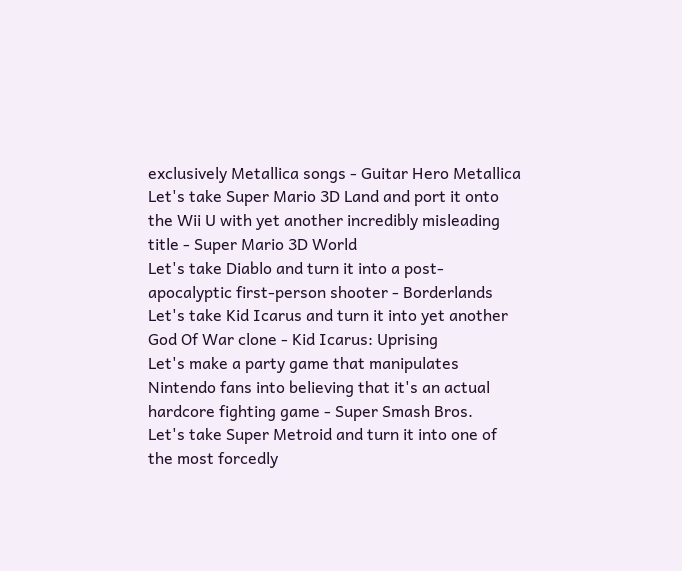exclusively Metallica songs - Guitar Hero Metallica
Let's take Super Mario 3D Land and port it onto the Wii U with yet another incredibly misleading title - Super Mario 3D World
Let's take Diablo and turn it into a post-apocalyptic first-person shooter - Borderlands
Let's take Kid Icarus and turn it into yet another God Of War clone - Kid Icarus: Uprising
Let's make a party game that manipulates Nintendo fans into believing that it's an actual hardcore fighting game - Super Smash Bros.
Let's take Super Metroid and turn it into one of the most forcedly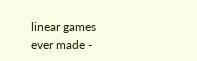linear games ever made -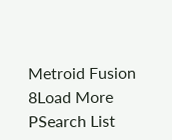Metroid Fusion
8Load More
PSearch List